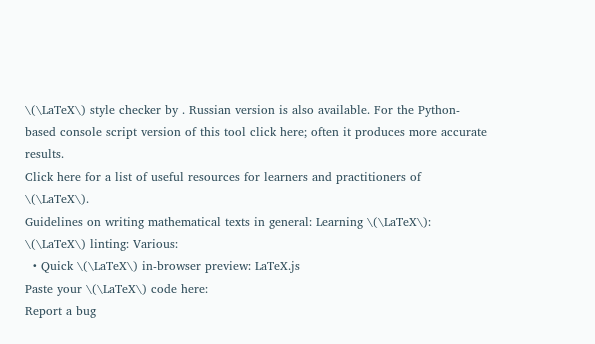\(\LaTeX\) style checker by . Russian version is also available. For the Python-based console script version of this tool click here; often it produces more accurate results.
Click here for a list of useful resources for learners and practitioners of \(\LaTeX\).
Guidelines on writing mathematical texts in general: Learning \(\LaTeX\): \(\LaTeX\) linting: Various:
  • Quick \(\LaTeX\) in-browser preview: LaTeX.js
Paste your \(\LaTeX\) code here:
Report a bug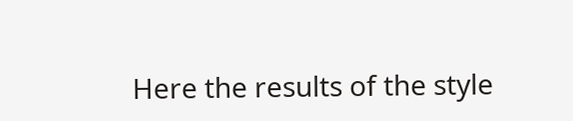Here the results of the style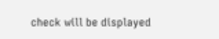check will be displayed